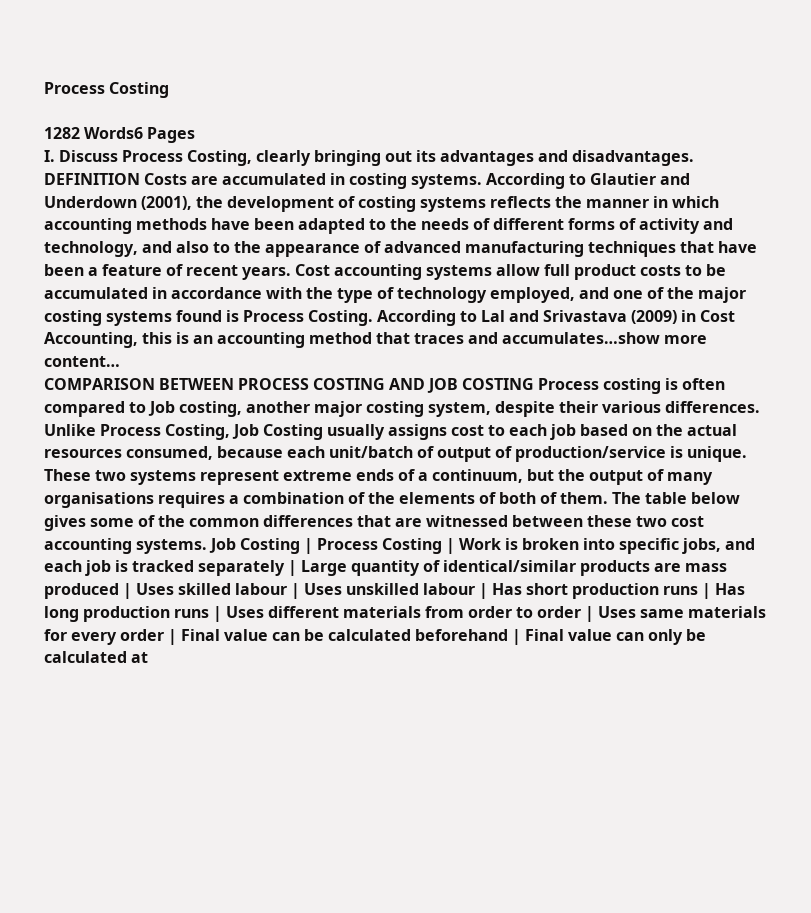Process Costing

1282 Words6 Pages
I. Discuss Process Costing, clearly bringing out its advantages and disadvantages. DEFINITION Costs are accumulated in costing systems. According to Glautier and Underdown (2001), the development of costing systems reflects the manner in which accounting methods have been adapted to the needs of different forms of activity and technology, and also to the appearance of advanced manufacturing techniques that have been a feature of recent years. Cost accounting systems allow full product costs to be accumulated in accordance with the type of technology employed, and one of the major costing systems found is Process Costing. According to Lal and Srivastava (2009) in Cost Accounting, this is an accounting method that traces and accumulates…show more content…
COMPARISON BETWEEN PROCESS COSTING AND JOB COSTING Process costing is often compared to Job costing, another major costing system, despite their various differences. Unlike Process Costing, Job Costing usually assigns cost to each job based on the actual resources consumed, because each unit/batch of output of production/service is unique. These two systems represent extreme ends of a continuum, but the output of many organisations requires a combination of the elements of both of them. The table below gives some of the common differences that are witnessed between these two cost accounting systems. Job Costing | Process Costing | Work is broken into specific jobs, and each job is tracked separately | Large quantity of identical/similar products are mass produced | Uses skilled labour | Uses unskilled labour | Has short production runs | Has long production runs | Uses different materials from order to order | Uses same materials for every order | Final value can be calculated beforehand | Final value can only be calculated at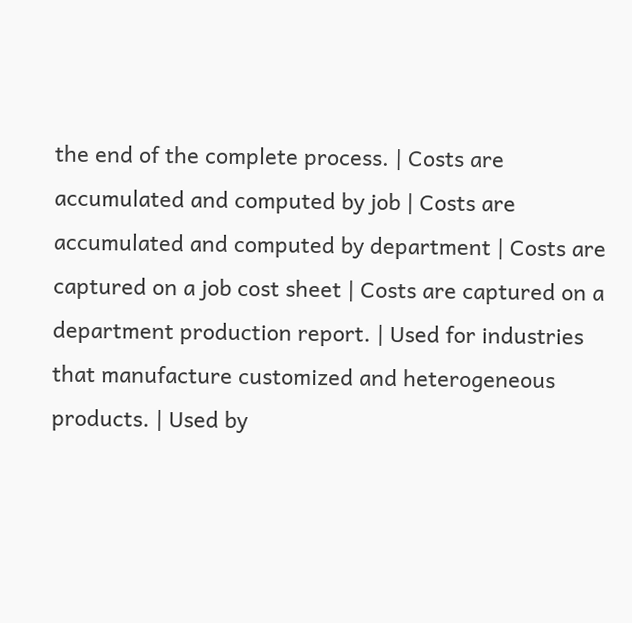the end of the complete process. | Costs are accumulated and computed by job | Costs are accumulated and computed by department | Costs are captured on a job cost sheet | Costs are captured on a department production report. | Used for industries that manufacture customized and heterogeneous products. | Used by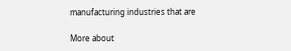manufacturing industries that are

More about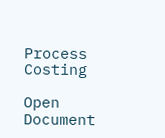Process Costing

Open Document